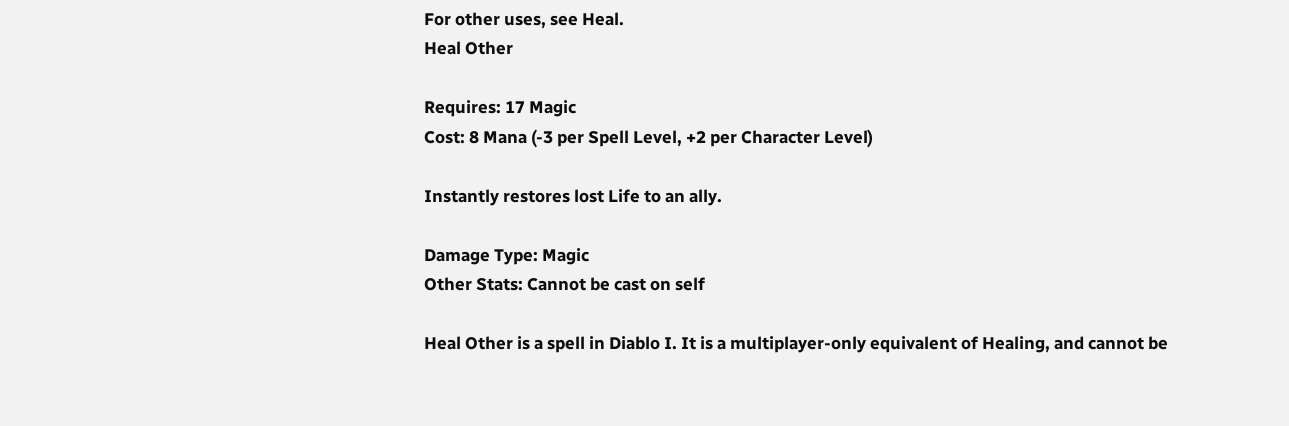For other uses, see Heal.
Heal Other

Requires: 17 Magic
Cost: 8 Mana (-3 per Spell Level, +2 per Character Level)

Instantly restores lost Life to an ally.

Damage Type: Magic
Other Stats: Cannot be cast on self

Heal Other is a spell in Diablo I. It is a multiplayer-only equivalent of Healing, and cannot be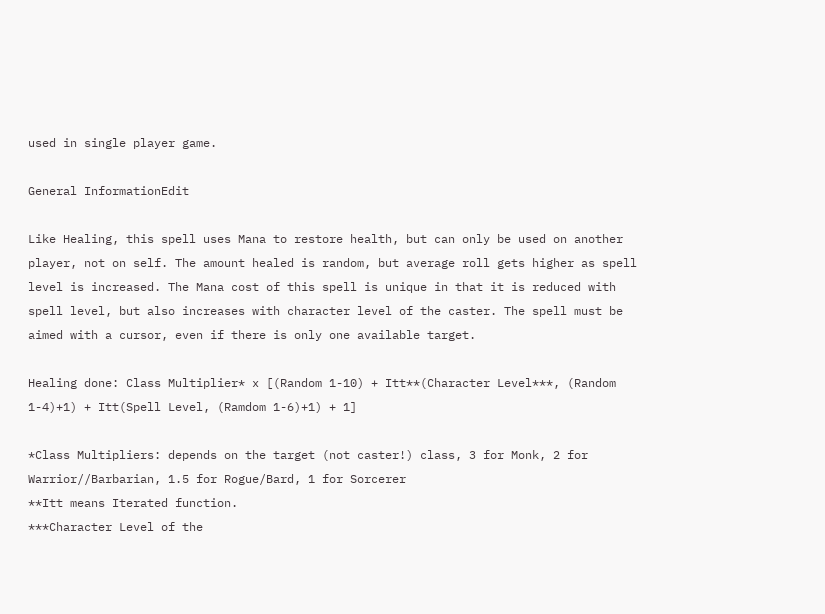used in single player game.

General InformationEdit

Like Healing, this spell uses Mana to restore health, but can only be used on another player, not on self. The amount healed is random, but average roll gets higher as spell level is increased. The Mana cost of this spell is unique in that it is reduced with spell level, but also increases with character level of the caster. The spell must be aimed with a cursor, even if there is only one available target.

Healing done: Class Multiplier* x [(Random 1-10) + Itt**(Character Level***, (Random 1-4)+1) + Itt(Spell Level, (Ramdom 1-6)+1) + 1]

*Class Multipliers: depends on the target (not caster!) class, 3 for Monk, 2 for Warrior//Barbarian, 1.5 for Rogue/Bard, 1 for Sorcerer
**Itt means Iterated function.
***Character Level of the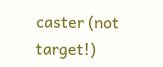caster (not target!)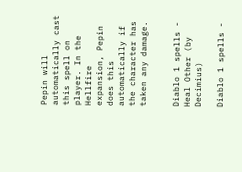Pepin will automatically cast this spell on player. In the Hellfire expansion, Pepin does this automatically if the character has taken any damage.


Diablo 1 spells - Heal Other (by Decimius)

Diablo 1 spells -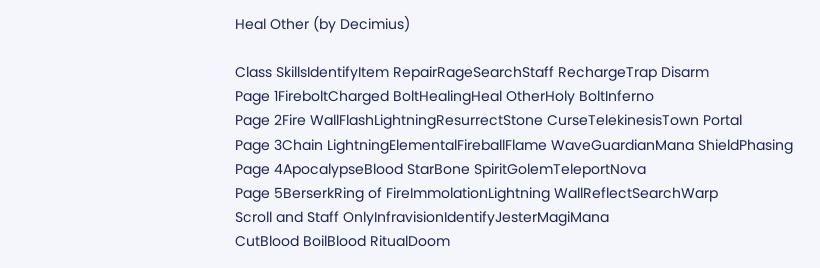Heal Other (by Decimius)

Class SkillsIdentifyItem RepairRageSearchStaff RechargeTrap Disarm
Page 1FireboltCharged BoltHealingHeal OtherHoly BoltInferno
Page 2Fire WallFlashLightningResurrectStone CurseTelekinesisTown Portal
Page 3Chain LightningElementalFireballFlame WaveGuardianMana ShieldPhasing
Page 4ApocalypseBlood StarBone SpiritGolemTeleportNova
Page 5BerserkRing of FireImmolationLightning WallReflectSearchWarp
Scroll and Staff OnlyInfravisionIdentifyJesterMagiMana
CutBlood BoilBlood RitualDoom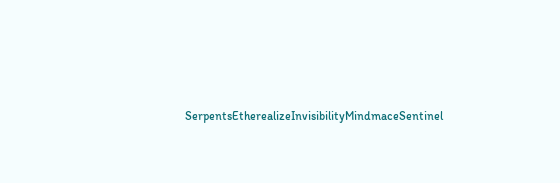SerpentsEtherealizeInvisibilityMindmaceSentinel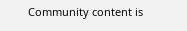Community content is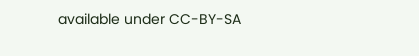available under CC-BY-SA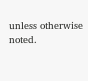unless otherwise noted.